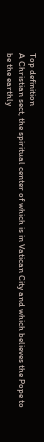Top definition
A Christian sect, the spiritual center of which is in Vatican City and which believes the Pope to be the earthly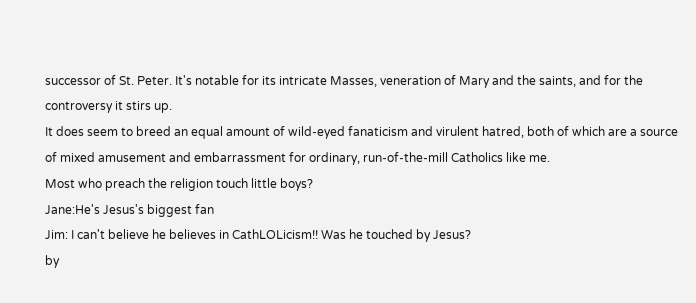successor of St. Peter. It's notable for its intricate Masses, veneration of Mary and the saints, and for the controversy it stirs up.
It does seem to breed an equal amount of wild-eyed fanaticism and virulent hatred, both of which are a source of mixed amusement and embarrassment for ordinary, run-of-the-mill Catholics like me.
Most who preach the religion touch little boys?
Jane:He's Jesus's biggest fan
Jim: I can't believe he believes in CathLOLicism!! Was he touched by Jesus?
by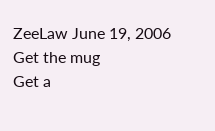ZeeLaw June 19, 2006
Get the mug
Get a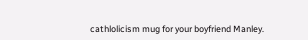cathlolicism mug for your boyfriend Manley.